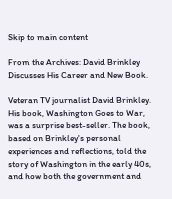Skip to main content

From the Archives: David Brinkley Discusses His Career and New Book.

Veteran TV journalist David Brinkley. His book, Washington Goes to War, was a surprise best-seller. The book, based on Brinkley's personal experiences and reflections, told the story of Washington in the early 40s, and how both the government and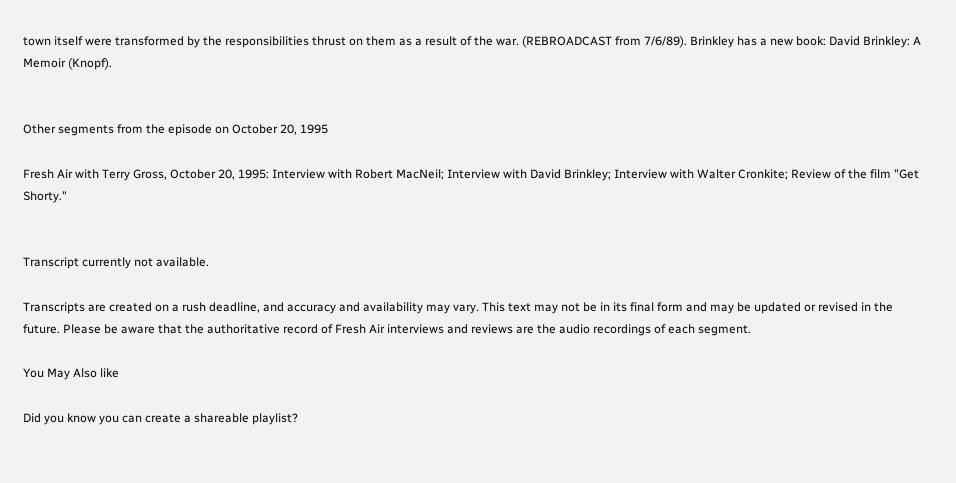town itself were transformed by the responsibilities thrust on them as a result of the war. (REBROADCAST from 7/6/89). Brinkley has a new book: David Brinkley: A Memoir (Knopf).


Other segments from the episode on October 20, 1995

Fresh Air with Terry Gross, October 20, 1995: Interview with Robert MacNeil; Interview with David Brinkley; Interview with Walter Cronkite; Review of the film "Get Shorty."


Transcript currently not available.

Transcripts are created on a rush deadline, and accuracy and availability may vary. This text may not be in its final form and may be updated or revised in the future. Please be aware that the authoritative record of Fresh Air interviews and reviews are the audio recordings of each segment.

You May Also like

Did you know you can create a shareable playlist?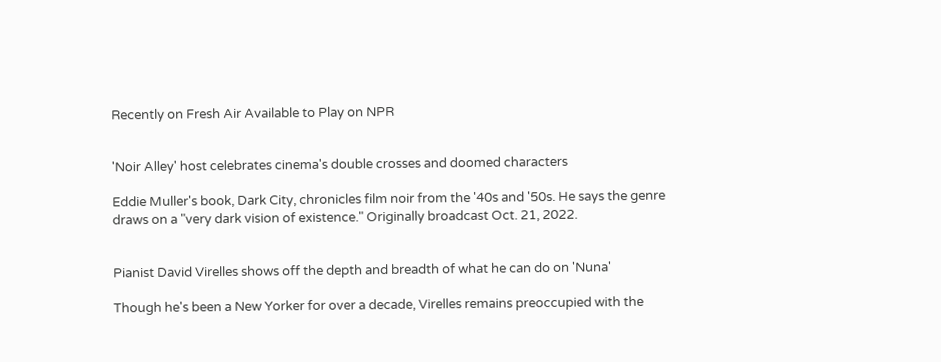Recently on Fresh Air Available to Play on NPR


'Noir Alley' host celebrates cinema's double crosses and doomed characters

Eddie Muller's book, Dark City, chronicles film noir from the '40s and '50s. He says the genre draws on a "very dark vision of existence." Originally broadcast Oct. 21, 2022.


Pianist David Virelles shows off the depth and breadth of what he can do on 'Nuna'

Though he's been a New Yorker for over a decade, Virelles remains preoccupied with the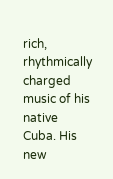rich, rhythmically charged music of his native Cuba. His new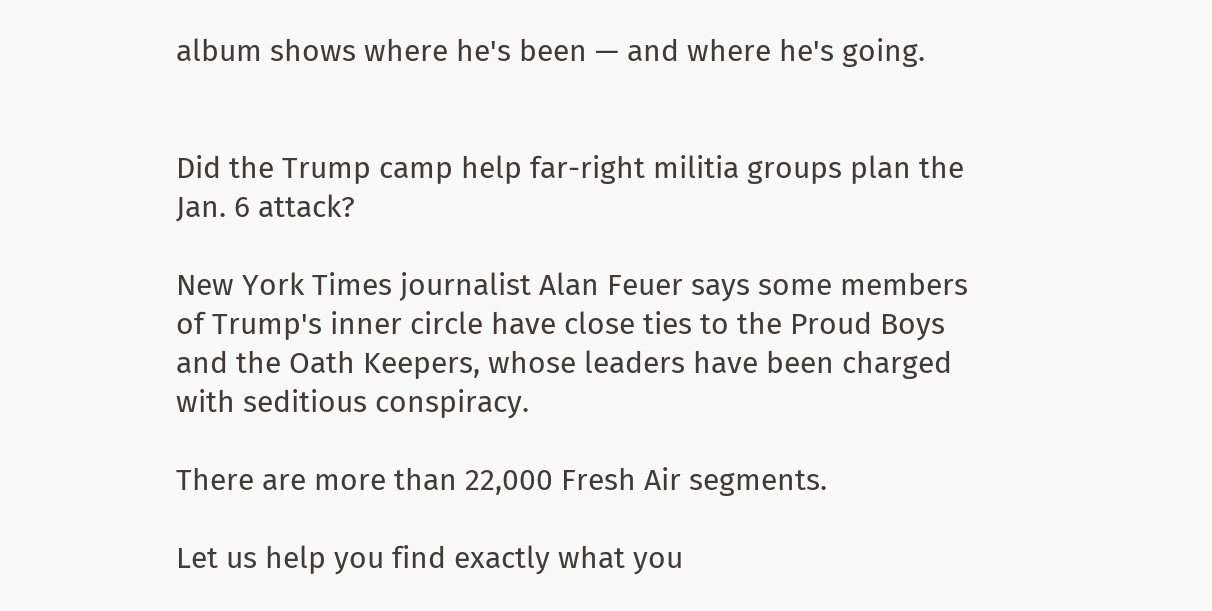album shows where he's been — and where he's going.


Did the Trump camp help far-right militia groups plan the Jan. 6 attack?

New York Times journalist Alan Feuer says some members of Trump's inner circle have close ties to the Proud Boys and the Oath Keepers, whose leaders have been charged with seditious conspiracy.

There are more than 22,000 Fresh Air segments.

Let us help you find exactly what you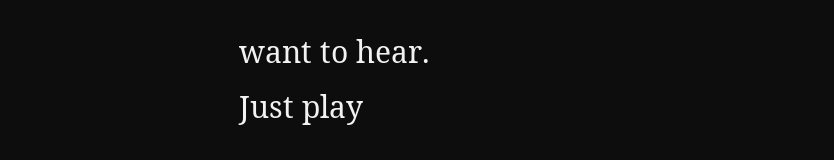want to hear.
Just play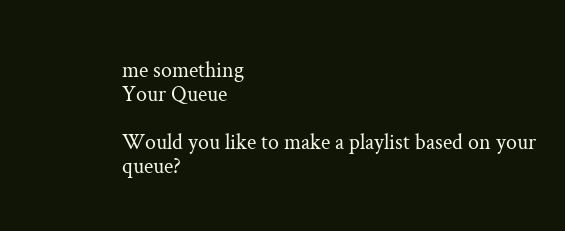me something
Your Queue

Would you like to make a playlist based on your queue?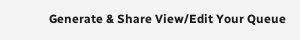Generate & Share View/Edit Your Queue